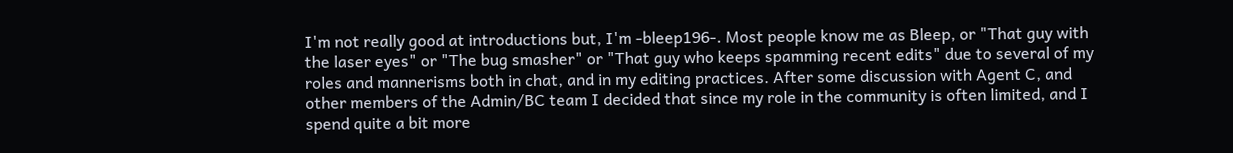I'm not really good at introductions but, I'm -bleep196-. Most people know me as Bleep, or "That guy with the laser eyes" or "The bug smasher" or "That guy who keeps spamming recent edits" due to several of my roles and mannerisms both in chat, and in my editing practices. After some discussion with Agent C, and other members of the Admin/BC team I decided that since my role in the community is often limited, and I spend quite a bit more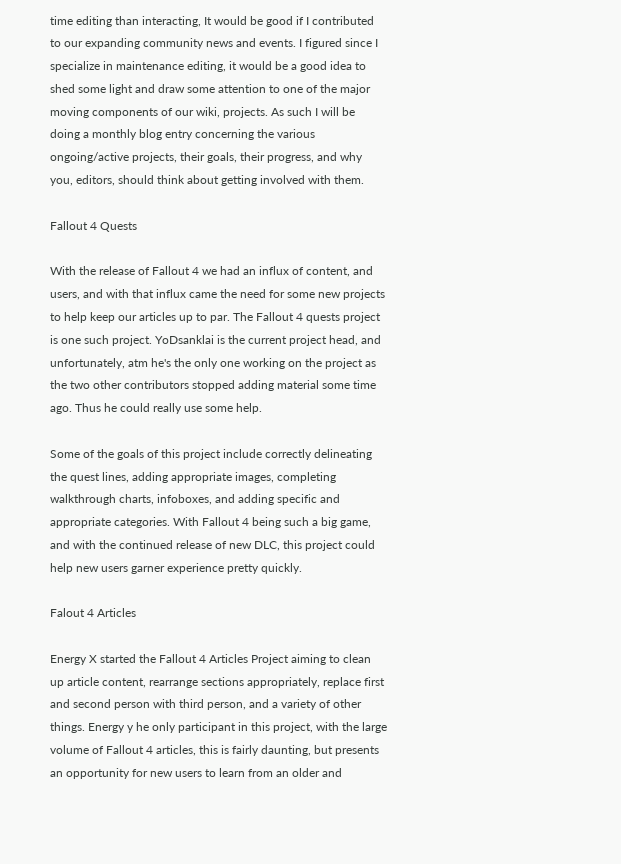time editing than interacting, It would be good if I contributed to our expanding community news and events. I figured since I specialize in maintenance editing, it would be a good idea to shed some light and draw some attention to one of the major moving components of our wiki, projects. As such I will be doing a monthly blog entry concerning the various ongoing/active projects, their goals, their progress, and why you, editors, should think about getting involved with them.

Fallout 4 Quests

With the release of Fallout 4 we had an influx of content, and users, and with that influx came the need for some new projects to help keep our articles up to par. The Fallout 4 quests project is one such project. YoDsanklai is the current project head, and unfortunately, atm he's the only one working on the project as the two other contributors stopped adding material some time ago. Thus he could really use some help.

Some of the goals of this project include correctly delineating the quest lines, adding appropriate images, completing walkthrough charts, infoboxes, and adding specific and appropriate categories. With Fallout 4 being such a big game, and with the continued release of new DLC, this project could help new users garner experience pretty quickly.

Falout 4 Articles

Energy X started the Fallout 4 Articles Project aiming to clean up article content, rearrange sections appropriately, replace first and second person with third person, and a variety of other things. Energy y he only participant in this project, with the large volume of Fallout 4 articles, this is fairly daunting, but presents an opportunity for new users to learn from an older and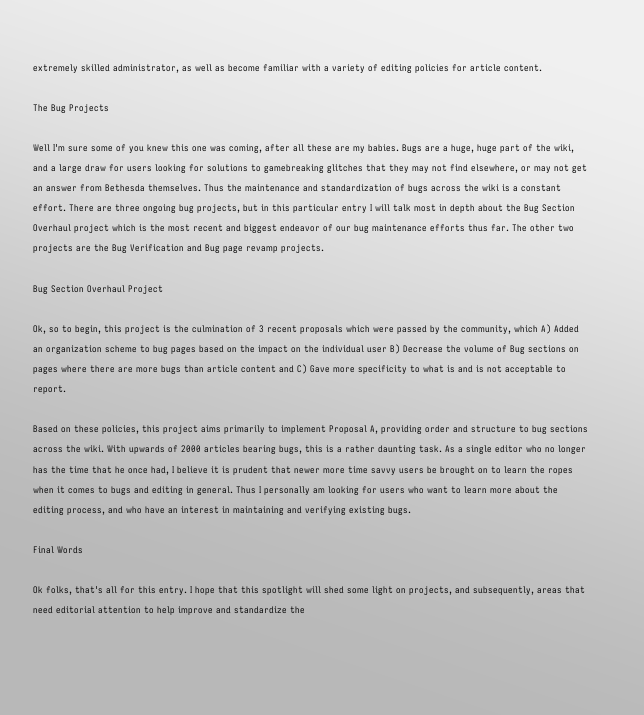extremely skilled administrator, as well as become familiar with a variety of editing policies for article content.

The Bug Projects

Well I'm sure some of you knew this one was coming, after all these are my babies. Bugs are a huge, huge part of the wiki, and a large draw for users looking for solutions to gamebreaking glitches that they may not find elsewhere, or may not get an answer from Bethesda themselves. Thus the maintenance and standardization of bugs across the wiki is a constant effort. There are three ongoing bug projects, but in this particular entry I will talk most in depth about the Bug Section Overhaul project which is the most recent and biggest endeavor of our bug maintenance efforts thus far. The other two projects are the Bug Verification and Bug page revamp projects.

Bug Section Overhaul Project

Ok, so to begin, this project is the culmination of 3 recent proposals which were passed by the community, which A) Added an organization scheme to bug pages based on the impact on the individual user B) Decrease the volume of Bug sections on pages where there are more bugs than article content and C) Gave more specificity to what is and is not acceptable to report.

Based on these policies, this project aims primarily to implement Proposal A, providing order and structure to bug sections across the wiki. With upwards of 2000 articles bearing bugs, this is a rather daunting task. As a single editor who no longer has the time that he once had, I believe it is prudent that newer more time savvy users be brought on to learn the ropes when it comes to bugs and editing in general. Thus I personally am looking for users who want to learn more about the editing process, and who have an interest in maintaining and verifying existing bugs.

Final Words

Ok folks, that's all for this entry. I hope that this spotlight will shed some light on projects, and subsequently, areas that need editorial attention to help improve and standardize the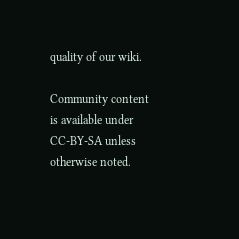quality of our wiki.

Community content is available under CC-BY-SA unless otherwise noted.